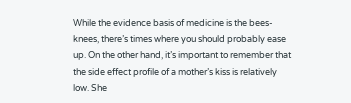While the evidence basis of medicine is the bees-knees, there’s times where you should probably ease up. On the other hand, it’s important to remember that the side effect profile of a mother’s kiss is relatively low. She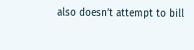also doesn’t attempt to bill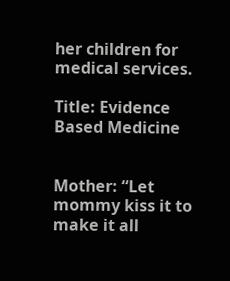her children for medical services.

Title: Evidence Based Medicine


Mother: “Let mommy kiss it to make it all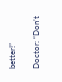better!”

Doctor: “Don’t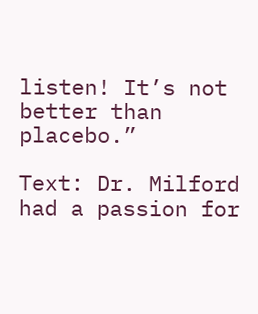listen! It’s not better than placebo.”

Text: Dr. Milford had a passion for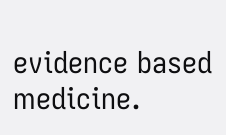evidence based medicine.